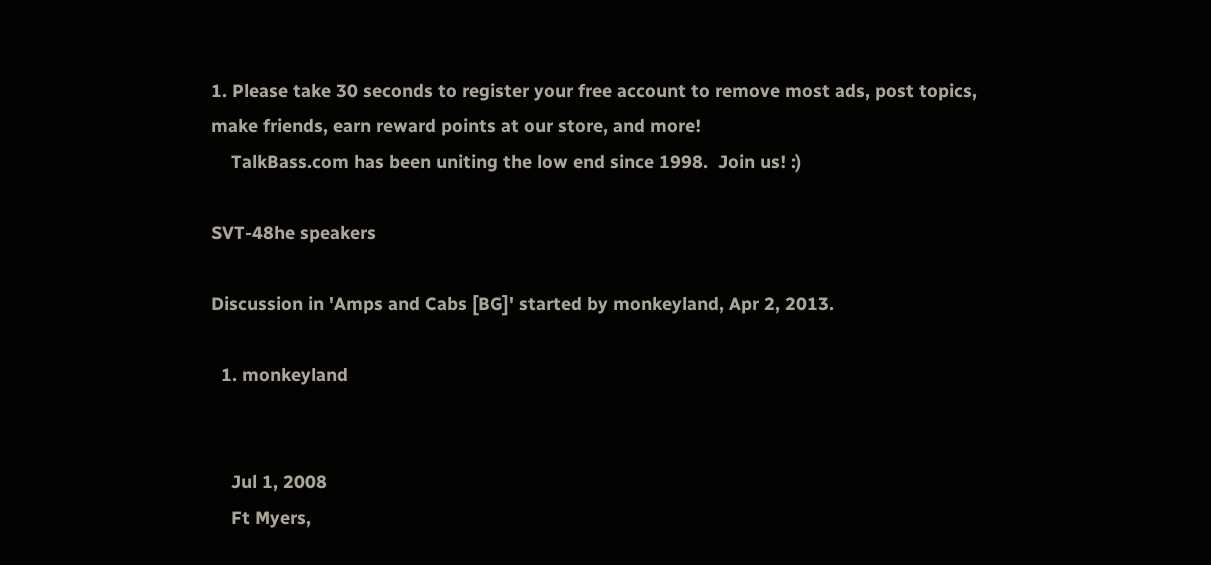1. Please take 30 seconds to register your free account to remove most ads, post topics, make friends, earn reward points at our store, and more!
    TalkBass.com has been uniting the low end since 1998.  Join us! :)

SVT-48he speakers

Discussion in 'Amps and Cabs [BG]' started by monkeyland, Apr 2, 2013.

  1. monkeyland


    Jul 1, 2008
    Ft Myers,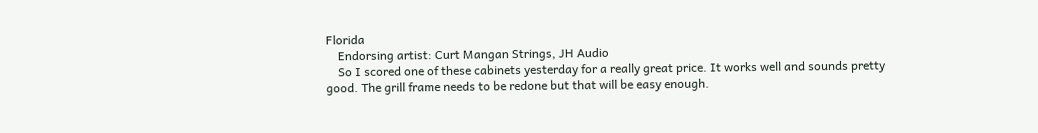Florida
    Endorsing artist: Curt Mangan Strings, JH Audio
    So I scored one of these cabinets yesterday for a really great price. It works well and sounds pretty good. The grill frame needs to be redone but that will be easy enough.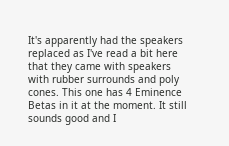It's apparently had the speakers replaced as I've read a bit here that they came with speakers with rubber surrounds and poly cones. This one has 4 Eminence Betas in it at the moment. It still sounds good and I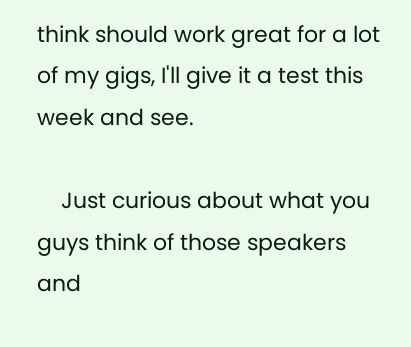think should work great for a lot of my gigs, I'll give it a test this week and see.

    Just curious about what you guys think of those speakers and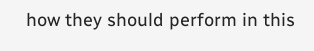how they should perform in this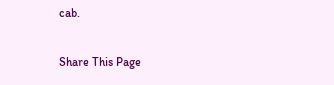cab.

Share This Page